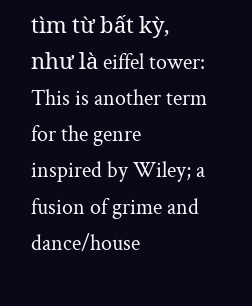tìm từ bất kỳ, như là eiffel tower:
This is another term for the genre inspired by Wiley; a fusion of grime and dance/house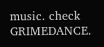music. check GRIMEDANCE.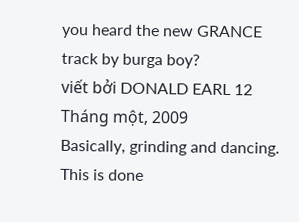you heard the new GRANCE track by burga boy?
viết bởi DONALD EARL 12 Tháng một, 2009
Basically, grinding and dancing. This is done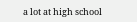a lot at high school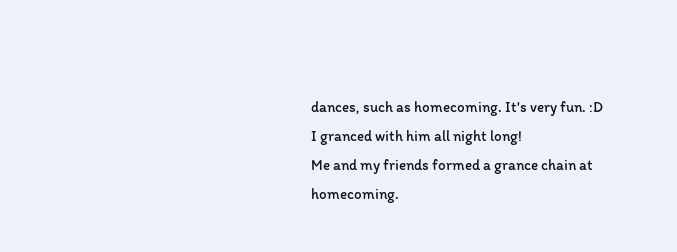dances, such as homecoming. It's very fun. :D
I granced with him all night long!
Me and my friends formed a grance chain at homecoming.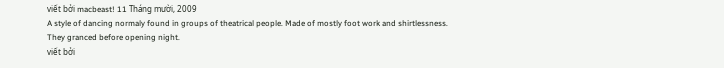viết bởi macbeast! 11 Tháng mười, 2009
A style of dancing normaly found in groups of theatrical people. Made of mostly foot work and shirtlessness.
They granced before opening night.
viết bởi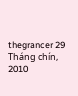thegrancer 29 Tháng chín, 2010